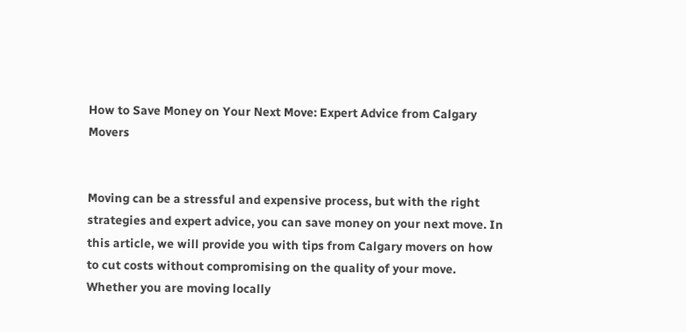How to Save Money on Your Next Move: Expert Advice from Calgary Movers


Moving can be a stressful and expensive process, but with the right strategies and expert advice, you can save money on your next move. In this article, we will provide you with tips from Calgary movers on how to cut costs without compromising on the quality of your move. Whether you are moving locally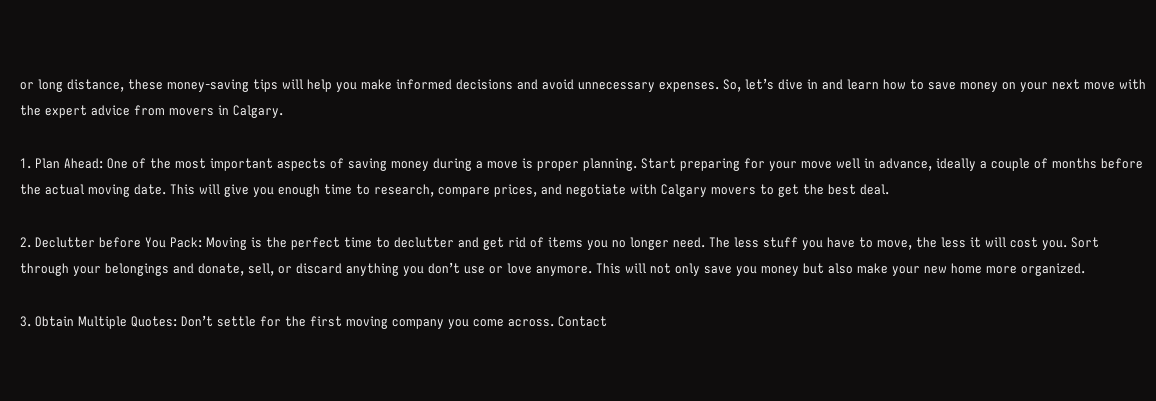or long distance, these money-saving tips will help you make informed decisions and avoid unnecessary expenses. So, let’s dive in and learn how to save money on your next move with the expert advice from movers in Calgary.

1. Plan Ahead: One of the most important aspects of saving money during a move is proper planning. Start preparing for your move well in advance, ideally a couple of months before the actual moving date. This will give you enough time to research, compare prices, and negotiate with Calgary movers to get the best deal.

2. Declutter before You Pack: Moving is the perfect time to declutter and get rid of items you no longer need. The less stuff you have to move, the less it will cost you. Sort through your belongings and donate, sell, or discard anything you don’t use or love anymore. This will not only save you money but also make your new home more organized.

3. Obtain Multiple Quotes: Don’t settle for the first moving company you come across. Contact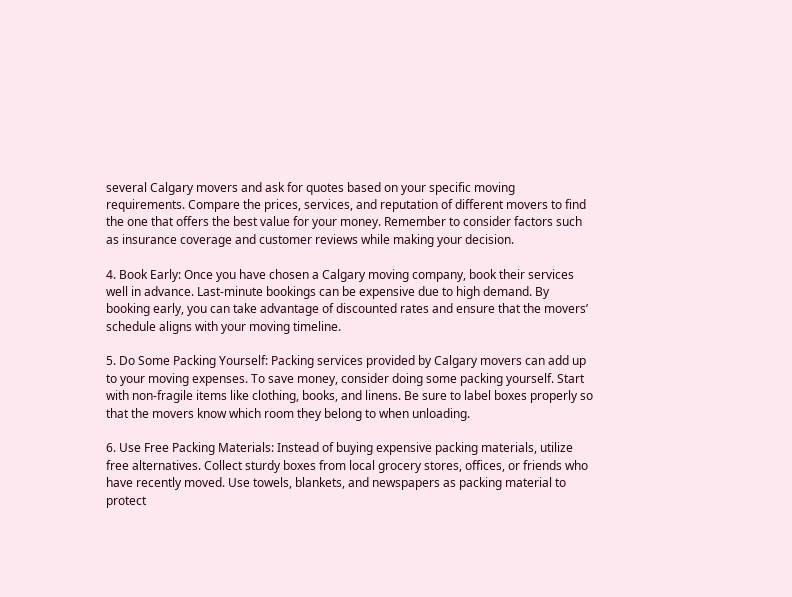several Calgary movers and ask for quotes based on your specific moving requirements. Compare the prices, services, and reputation of different movers to find the one that offers the best value for your money. Remember to consider factors such as insurance coverage and customer reviews while making your decision.

4. Book Early: Once you have chosen a Calgary moving company, book their services well in advance. Last-minute bookings can be expensive due to high demand. By booking early, you can take advantage of discounted rates and ensure that the movers’ schedule aligns with your moving timeline.

5. Do Some Packing Yourself: Packing services provided by Calgary movers can add up to your moving expenses. To save money, consider doing some packing yourself. Start with non-fragile items like clothing, books, and linens. Be sure to label boxes properly so that the movers know which room they belong to when unloading.

6. Use Free Packing Materials: Instead of buying expensive packing materials, utilize free alternatives. Collect sturdy boxes from local grocery stores, offices, or friends who have recently moved. Use towels, blankets, and newspapers as packing material to protect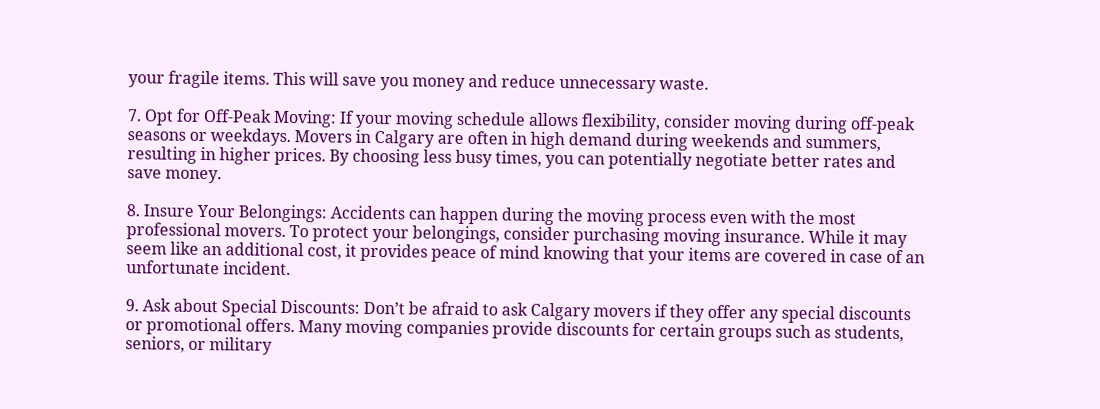your fragile items. This will save you money and reduce unnecessary waste.

7. Opt for Off-Peak Moving: If your moving schedule allows flexibility, consider moving during off-peak seasons or weekdays. Movers in Calgary are often in high demand during weekends and summers, resulting in higher prices. By choosing less busy times, you can potentially negotiate better rates and save money.

8. Insure Your Belongings: Accidents can happen during the moving process even with the most professional movers. To protect your belongings, consider purchasing moving insurance. While it may seem like an additional cost, it provides peace of mind knowing that your items are covered in case of an unfortunate incident.

9. Ask about Special Discounts: Don’t be afraid to ask Calgary movers if they offer any special discounts or promotional offers. Many moving companies provide discounts for certain groups such as students, seniors, or military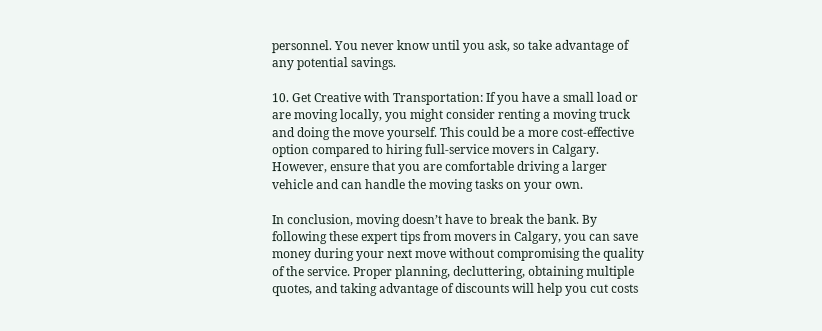personnel. You never know until you ask, so take advantage of any potential savings.

10. Get Creative with Transportation: If you have a small load or are moving locally, you might consider renting a moving truck and doing the move yourself. This could be a more cost-effective option compared to hiring full-service movers in Calgary. However, ensure that you are comfortable driving a larger vehicle and can handle the moving tasks on your own.

In conclusion, moving doesn’t have to break the bank. By following these expert tips from movers in Calgary, you can save money during your next move without compromising the quality of the service. Proper planning, decluttering, obtaining multiple quotes, and taking advantage of discounts will help you cut costs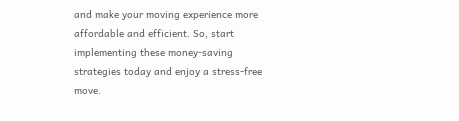and make your moving experience more affordable and efficient. So, start implementing these money-saving strategies today and enjoy a stress-free move.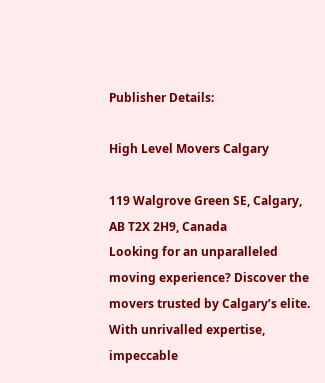Publisher Details:

High Level Movers Calgary

119 Walgrove Green SE, Calgary, AB T2X 2H9, Canada
Looking for an unparalleled moving experience? Discover the movers trusted by Calgary’s elite. With unrivalled expertise, impeccable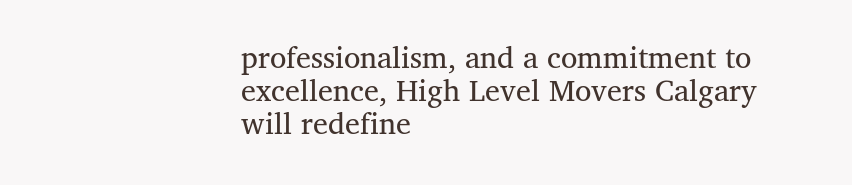professionalism, and a commitment to excellence, High Level Movers Calgary will redefine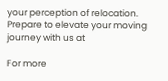your perception of relocation. Prepare to elevate your moving journey with us at

For more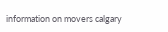information on movers calgary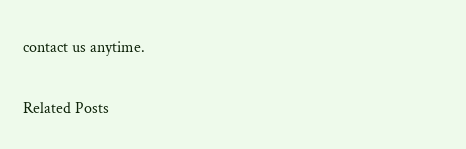contact us anytime.

Related Posts